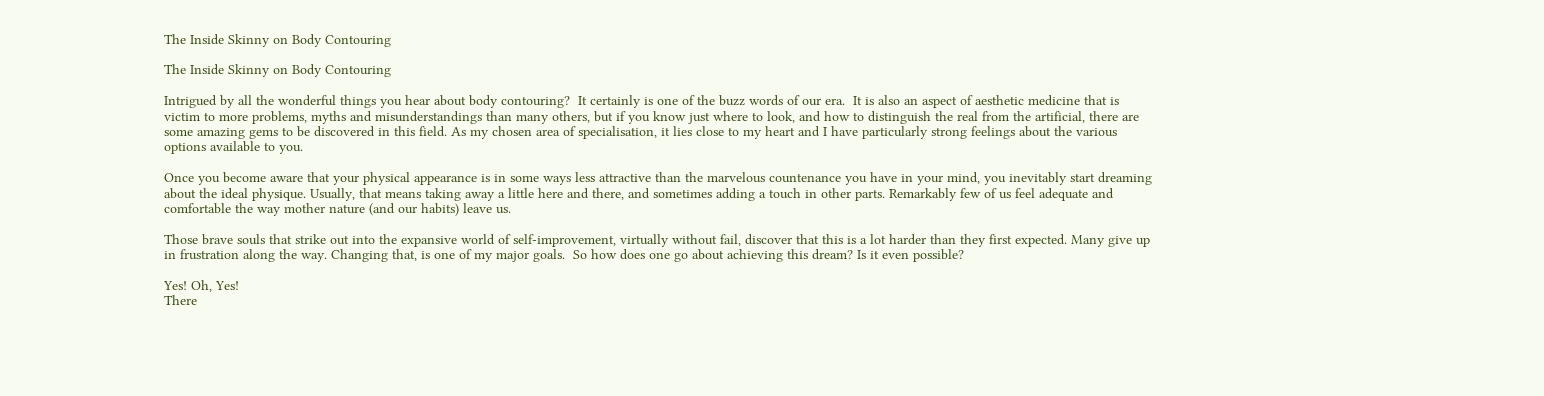The Inside Skinny on Body Contouring

The Inside Skinny on Body Contouring

Intrigued by all the wonderful things you hear about body contouring?  It certainly is one of the buzz words of our era.  It is also an aspect of aesthetic medicine that is victim to more problems, myths and misunderstandings than many others, but if you know just where to look, and how to distinguish the real from the artificial, there are some amazing gems to be discovered in this field. As my chosen area of specialisation, it lies close to my heart and I have particularly strong feelings about the various options available to you.

Once you become aware that your physical appearance is in some ways less attractive than the marvelous countenance you have in your mind, you inevitably start dreaming about the ideal physique. Usually, that means taking away a little here and there, and sometimes adding a touch in other parts. Remarkably few of us feel adequate and comfortable the way mother nature (and our habits) leave us.

Those brave souls that strike out into the expansive world of self-improvement, virtually without fail, discover that this is a lot harder than they first expected. Many give up in frustration along the way. Changing that, is one of my major goals.  So how does one go about achieving this dream? Is it even possible?

Yes! Oh, Yes!
There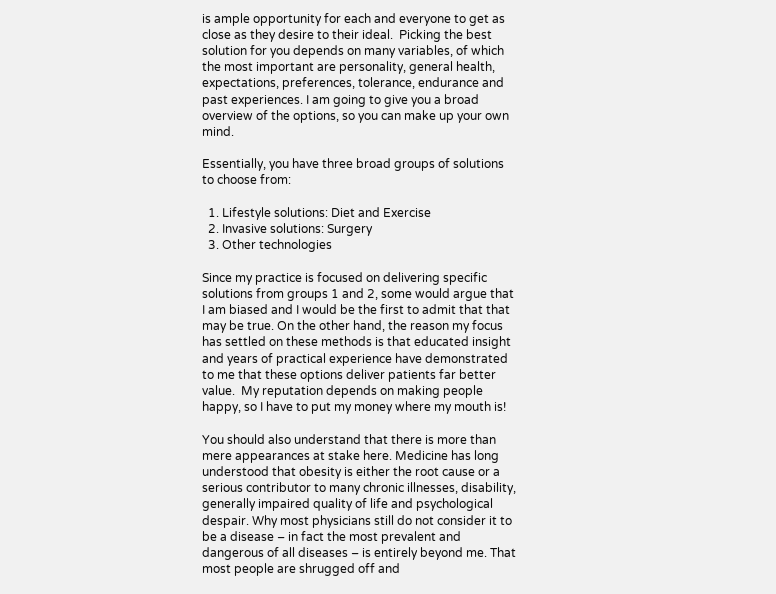is ample opportunity for each and everyone to get as close as they desire to their ideal.  Picking the best solution for you depends on many variables, of which the most important are personality, general health, expectations, preferences, tolerance, endurance and past experiences. I am going to give you a broad overview of the options, so you can make up your own mind.

Essentially, you have three broad groups of solutions to choose from:

  1. Lifestyle solutions: Diet and Exercise
  2. Invasive solutions: Surgery
  3. Other technologies

Since my practice is focused on delivering specific solutions from groups 1 and 2, some would argue that I am biased and I would be the first to admit that that may be true. On the other hand, the reason my focus has settled on these methods is that educated insight and years of practical experience have demonstrated to me that these options deliver patients far better value.  My reputation depends on making people happy, so I have to put my money where my mouth is!

You should also understand that there is more than mere appearances at stake here. Medicine has long understood that obesity is either the root cause or a serious contributor to many chronic illnesses, disability, generally impaired quality of life and psychological despair. Why most physicians still do not consider it to be a disease – in fact the most prevalent and dangerous of all diseases – is entirely beyond me. That most people are shrugged off and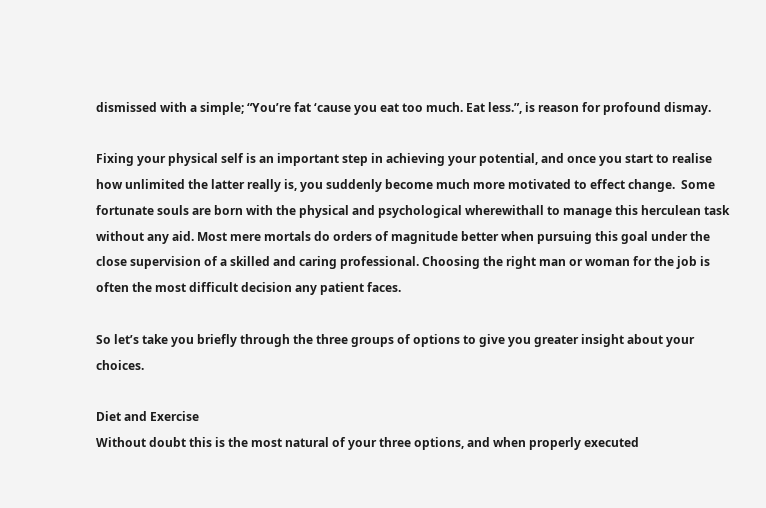dismissed with a simple; “You’re fat ‘cause you eat too much. Eat less.”, is reason for profound dismay.

Fixing your physical self is an important step in achieving your potential, and once you start to realise how unlimited the latter really is, you suddenly become much more motivated to effect change.  Some fortunate souls are born with the physical and psychological wherewithall to manage this herculean task without any aid. Most mere mortals do orders of magnitude better when pursuing this goal under the close supervision of a skilled and caring professional. Choosing the right man or woman for the job is often the most difficult decision any patient faces.

So let’s take you briefly through the three groups of options to give you greater insight about your choices.

Diet and Exercise
Without doubt this is the most natural of your three options, and when properly executed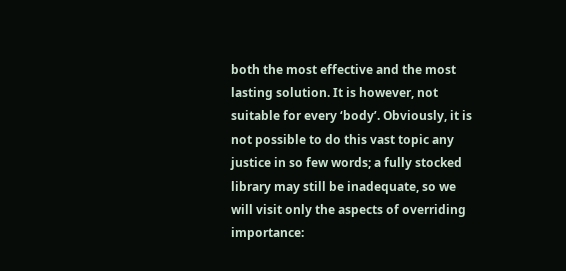both the most effective and the most lasting solution. It is however, not suitable for every ‘body’. Obviously, it is not possible to do this vast topic any justice in so few words; a fully stocked library may still be inadequate, so we will visit only the aspects of overriding importance: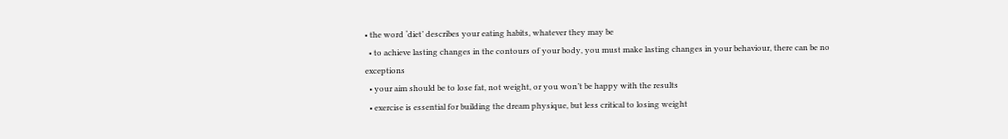• the word ‘diet’ describes your eating habits, whatever they may be
  • to achieve lasting changes in the contours of your body, you must make lasting changes in your behaviour, there can be no exceptions
  • your aim should be to lose fat, not weight, or you won’t be happy with the results
  • exercise is essential for building the dream physique, but less critical to losing weight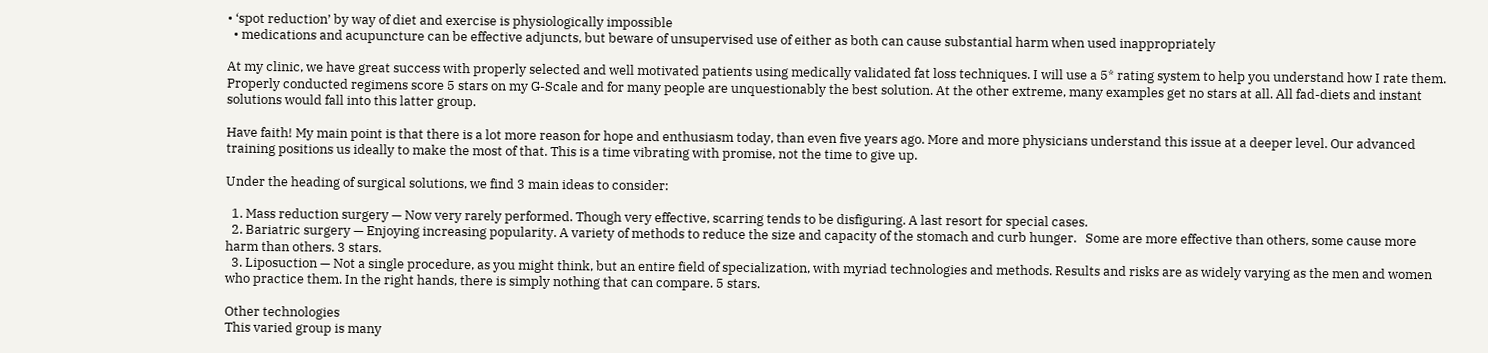• ‘spot reduction’ by way of diet and exercise is physiologically impossible
  • medications and acupuncture can be effective adjuncts, but beware of unsupervised use of either as both can cause substantial harm when used inappropriately

At my clinic, we have great success with properly selected and well motivated patients using medically validated fat loss techniques. I will use a 5* rating system to help you understand how I rate them.  Properly conducted regimens score 5 stars on my G-Scale and for many people are unquestionably the best solution. At the other extreme, many examples get no stars at all. All fad-diets and instant solutions would fall into this latter group.

Have faith! My main point is that there is a lot more reason for hope and enthusiasm today, than even five years ago. More and more physicians understand this issue at a deeper level. Our advanced training positions us ideally to make the most of that. This is a time vibrating with promise, not the time to give up.

Under the heading of surgical solutions, we find 3 main ideas to consider:

  1. Mass reduction surgery — Now very rarely performed. Though very effective, scarring tends to be disfiguring. A last resort for special cases.
  2. Bariatric surgery — Enjoying increasing popularity. A variety of methods to reduce the size and capacity of the stomach and curb hunger.   Some are more effective than others, some cause more harm than others. 3 stars.
  3. Liposuction — Not a single procedure, as you might think, but an entire field of specialization, with myriad technologies and methods. Results and risks are as widely varying as the men and women who practice them. In the right hands, there is simply nothing that can compare. 5 stars.

Other technologies
This varied group is many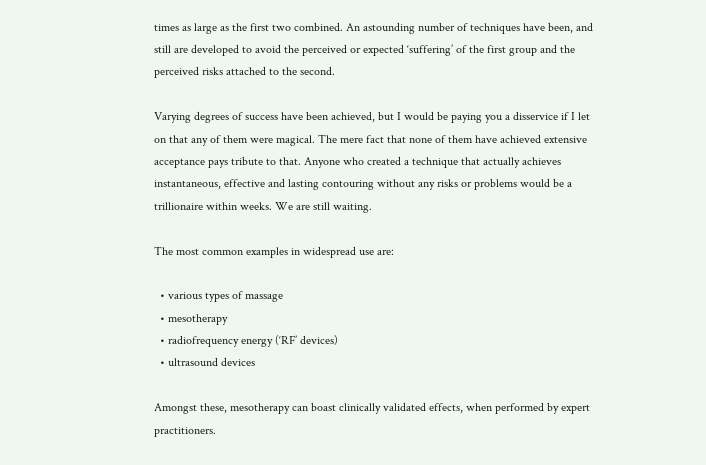times as large as the first two combined. An astounding number of techniques have been, and still are developed to avoid the perceived or expected ‘suffering’ of the first group and the perceived risks attached to the second.

Varying degrees of success have been achieved, but I would be paying you a disservice if I let on that any of them were magical. The mere fact that none of them have achieved extensive acceptance pays tribute to that. Anyone who created a technique that actually achieves instantaneous, effective and lasting contouring without any risks or problems would be a trillionaire within weeks. We are still waiting.

The most common examples in widespread use are:

  • various types of massage
  • mesotherapy
  • radiofrequency energy (‘RF’ devices)
  • ultrasound devices

Amongst these, mesotherapy can boast clinically validated effects, when performed by expert practitioners.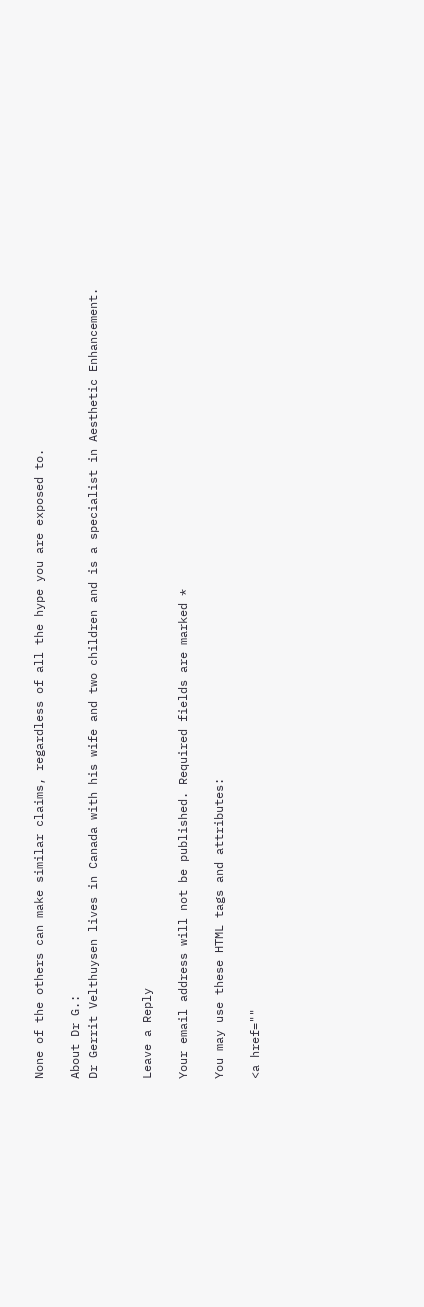None of the others can make similar claims, regardless of all the hype you are exposed to.

About Dr G.:
Dr Gerrit Velthuysen lives in Canada with his wife and two children and is a specialist in Aesthetic Enhancement.


Leave a Reply

Your email address will not be published. Required fields are marked *

You may use these HTML tags and attributes:

<a href=""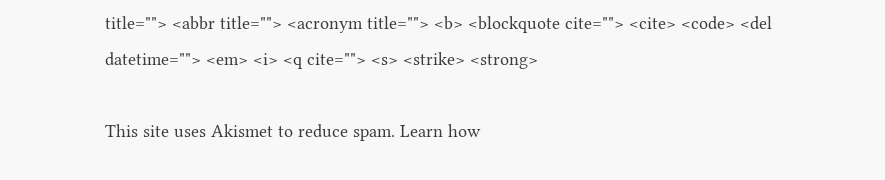title=""> <abbr title=""> <acronym title=""> <b> <blockquote cite=""> <cite> <code> <del datetime=""> <em> <i> <q cite=""> <s> <strike> <strong>

This site uses Akismet to reduce spam. Learn how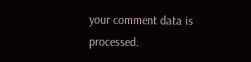your comment data is processed.